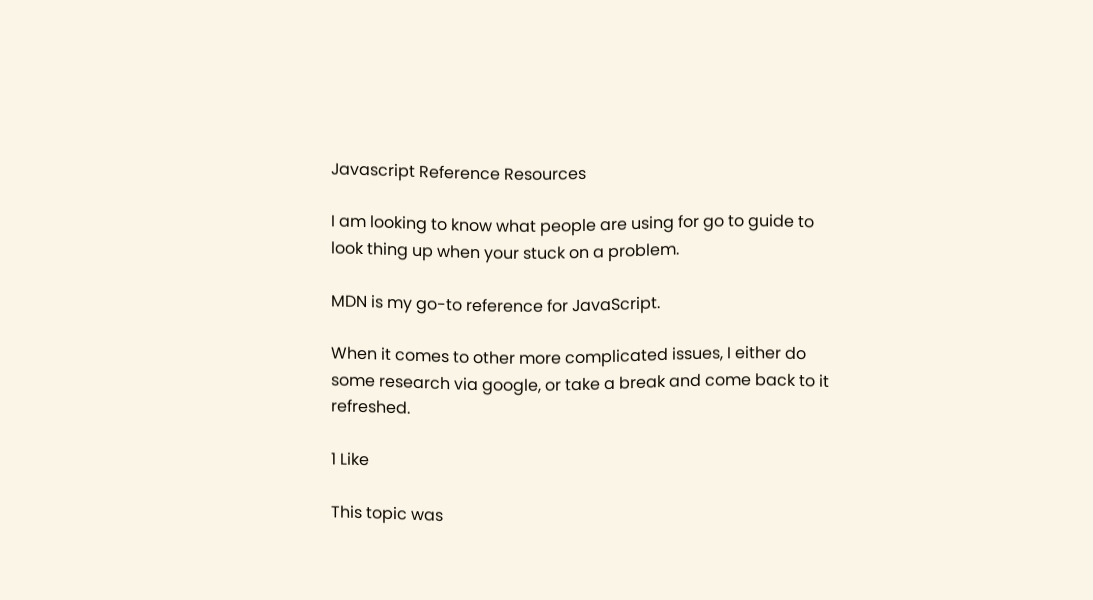Javascript Reference Resources

I am looking to know what people are using for go to guide to look thing up when your stuck on a problem.

MDN is my go-to reference for JavaScript.

When it comes to other more complicated issues, I either do some research via google, or take a break and come back to it refreshed.

1 Like

This topic was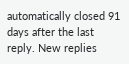automatically closed 91 days after the last reply. New replies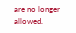are no longer allowed.